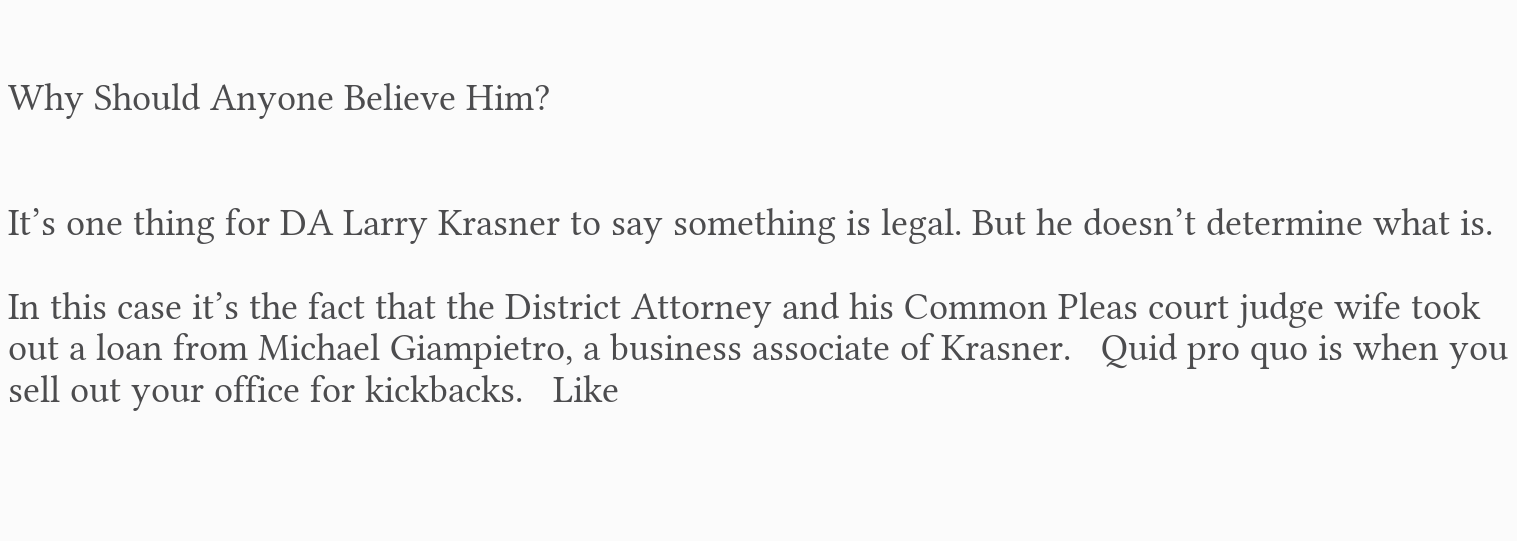Why Should Anyone Believe Him?


It’s one thing for DA Larry Krasner to say something is legal. But he doesn’t determine what is.

In this case it’s the fact that the District Attorney and his Common Pleas court judge wife took out a loan from Michael Giampietro, a business associate of Krasner.   Quid pro quo is when you sell out your office for kickbacks.   Like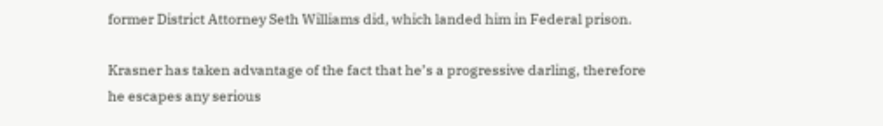former District Attorney Seth Williams did, which landed him in Federal prison.

Krasner has taken advantage of the fact that he’s a progressive darling, therefore he escapes any serious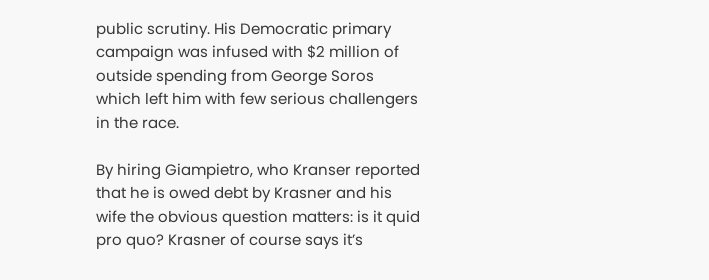public scrutiny. His Democratic primary campaign was infused with $2 million of outside spending from George Soros which left him with few serious challengers in the race.

By hiring Giampietro, who Kranser reported that he is owed debt by Krasner and his wife the obvious question matters: is it quid pro quo? Krasner of course says it’s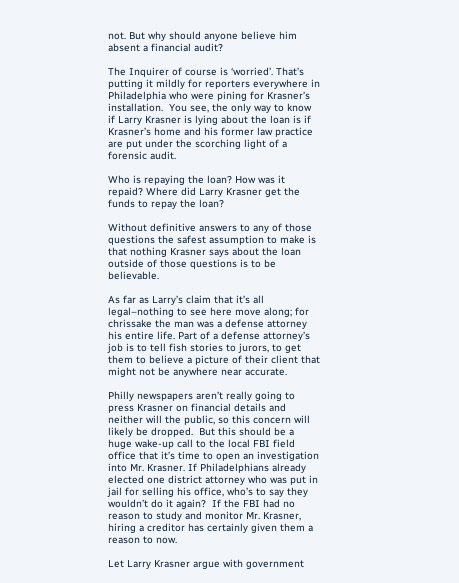not. But why should anyone believe him absent a financial audit?

The Inquirer of course is ‘worried’. That’s putting it mildly for reporters everywhere in Philadelphia who were pining for Krasner’s installation.  You see, the only way to know if Larry Krasner is lying about the loan is if Krasner’s home and his former law practice are put under the scorching light of a forensic audit.

Who is repaying the loan? How was it repaid? Where did Larry Krasner get the funds to repay the loan?

Without definitive answers to any of those questions the safest assumption to make is that nothing Krasner says about the loan outside of those questions is to be believable.

As far as Larry’s claim that it’s all legal–nothing to see here move along; for chrissake the man was a defense attorney his entire life. Part of a defense attorney’s job is to tell fish stories to jurors, to get them to believe a picture of their client that might not be anywhere near accurate.

Philly newspapers aren’t really going to press Krasner on financial details and neither will the public, so this concern will likely be dropped.  But this should be a huge wake-up call to the local FBI field office that it’s time to open an investigation into Mr. Krasner. If Philadelphians already elected one district attorney who was put in jail for selling his office, who’s to say they wouldn’t do it again?  If the FBI had no reason to study and monitor Mr. Krasner, hiring a creditor has certainly given them a reason to now.

Let Larry Krasner argue with government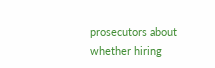prosecutors about whether hiring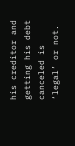his creditor and getting his debt canceled is ‘legal’ or not.